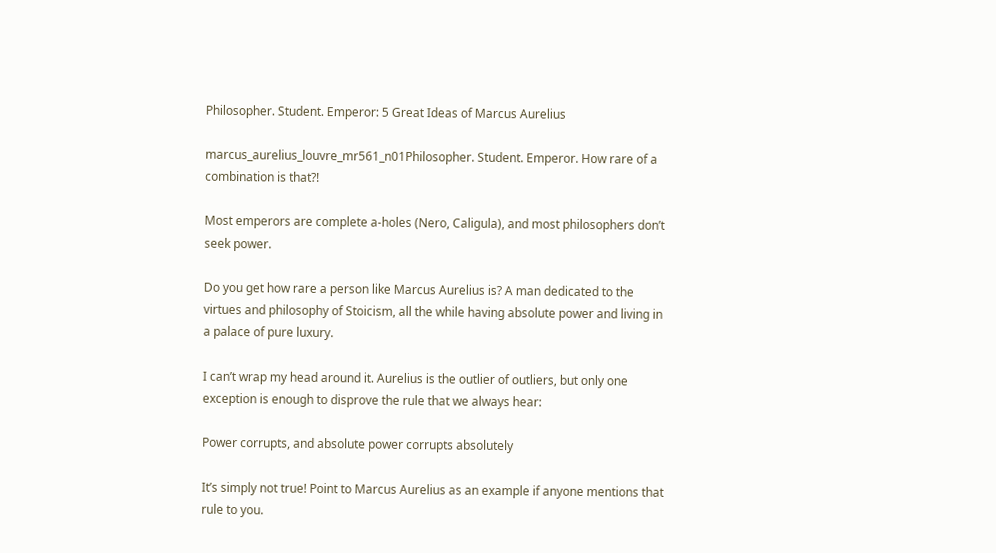Philosopher. Student. Emperor: 5 Great Ideas of Marcus Aurelius

marcus_aurelius_louvre_mr561_n01Philosopher. Student. Emperor. How rare of a combination is that?!

Most emperors are complete a-holes (Nero, Caligula), and most philosophers don’t seek power.

Do you get how rare a person like Marcus Aurelius is? A man dedicated to the virtues and philosophy of Stoicism, all the while having absolute power and living in a palace of pure luxury.

I can’t wrap my head around it. Aurelius is the outlier of outliers, but only one exception is enough to disprove the rule that we always hear:

Power corrupts, and absolute power corrupts absolutely

It’s simply not true! Point to Marcus Aurelius as an example if anyone mentions that rule to you.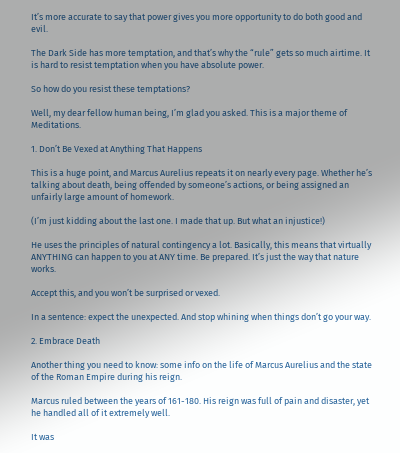It’s more accurate to say that power gives you more opportunity to do both good and evil.

The Dark Side has more temptation, and that’s why the “rule” gets so much airtime. It is hard to resist temptation when you have absolute power.

So how do you resist these temptations?

Well, my dear fellow human being, I’m glad you asked. This is a major theme of Meditations.

1. Don’t Be Vexed at Anything That Happens

This is a huge point, and Marcus Aurelius repeats it on nearly every page. Whether he’s talking about death, being offended by someone’s actions, or being assigned an unfairly large amount of homework.

(I’m just kidding about the last one. I made that up. But what an injustice!)

He uses the principles of natural contingency a lot. Basically, this means that virtually ANYTHING can happen to you at ANY time. Be prepared. It’s just the way that nature works.

Accept this, and you won’t be surprised or vexed.

In a sentence: expect the unexpected. And stop whining when things don’t go your way.

2. Embrace Death

Another thing you need to know: some info on the life of Marcus Aurelius and the state of the Roman Empire during his reign.

Marcus ruled between the years of 161-180. His reign was full of pain and disaster, yet he handled all of it extremely well.

It was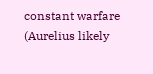constant warfare (Aurelius likely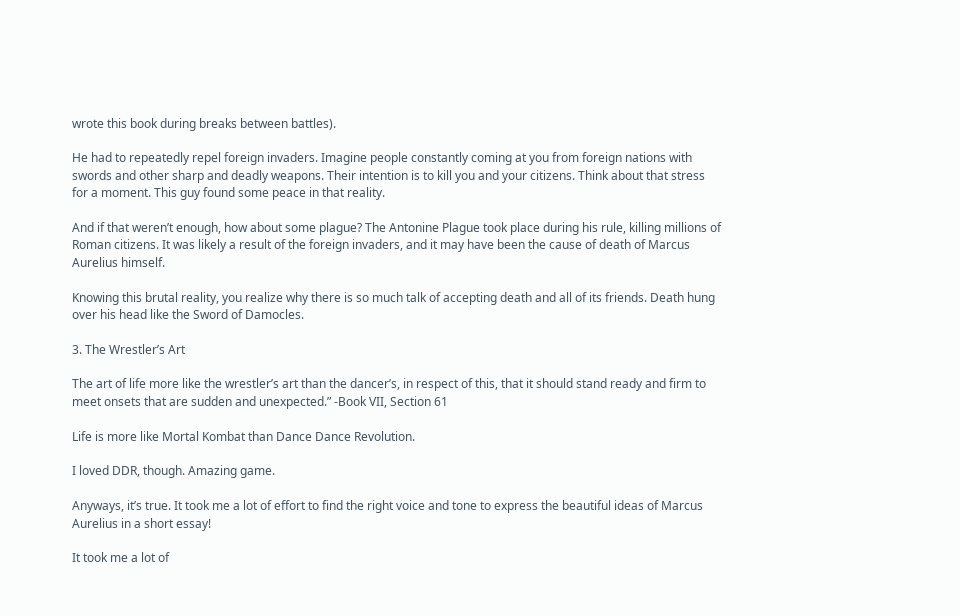wrote this book during breaks between battles).

He had to repeatedly repel foreign invaders. Imagine people constantly coming at you from foreign nations with swords and other sharp and deadly weapons. Their intention is to kill you and your citizens. Think about that stress for a moment. This guy found some peace in that reality.

And if that weren’t enough, how about some plague? The Antonine Plague took place during his rule, killing millions of Roman citizens. It was likely a result of the foreign invaders, and it may have been the cause of death of Marcus Aurelius himself.

Knowing this brutal reality, you realize why there is so much talk of accepting death and all of its friends. Death hung over his head like the Sword of Damocles.

3. The Wrestler’s Art

The art of life more like the wrestler’s art than the dancer’s, in respect of this, that it should stand ready and firm to meet onsets that are sudden and unexpected.” -Book VII, Section 61

Life is more like Mortal Kombat than Dance Dance Revolution.

I loved DDR, though. Amazing game.

Anyways, it’s true. It took me a lot of effort to find the right voice and tone to express the beautiful ideas of Marcus Aurelius in a short essay!

It took me a lot of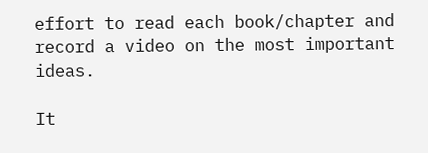effort to read each book/chapter and record a video on the most important ideas.

It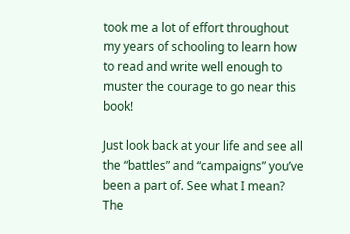took me a lot of effort throughout my years of schooling to learn how to read and write well enough to muster the courage to go near this book!

Just look back at your life and see all the “battles” and “campaigns” you’ve been a part of. See what I mean? The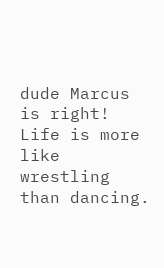dude Marcus is right! Life is more like wrestling than dancing.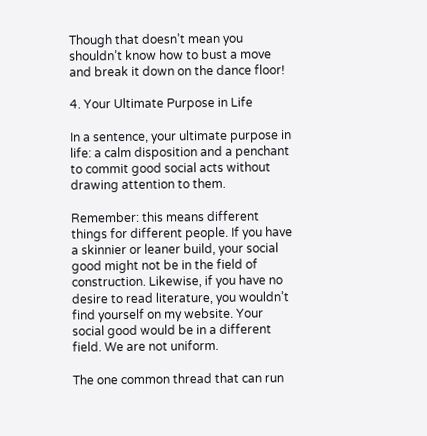Though that doesn’t mean you shouldn’t know how to bust a move and break it down on the dance floor!

4. Your Ultimate Purpose in Life

In a sentence, your ultimate purpose in life: a calm disposition and a penchant to commit good social acts without drawing attention to them.

Remember: this means different things for different people. If you have a skinnier or leaner build, your social good might not be in the field of construction. Likewise, if you have no desire to read literature, you wouldn’t find yourself on my website. Your social good would be in a different field. We are not uniform.

The one common thread that can run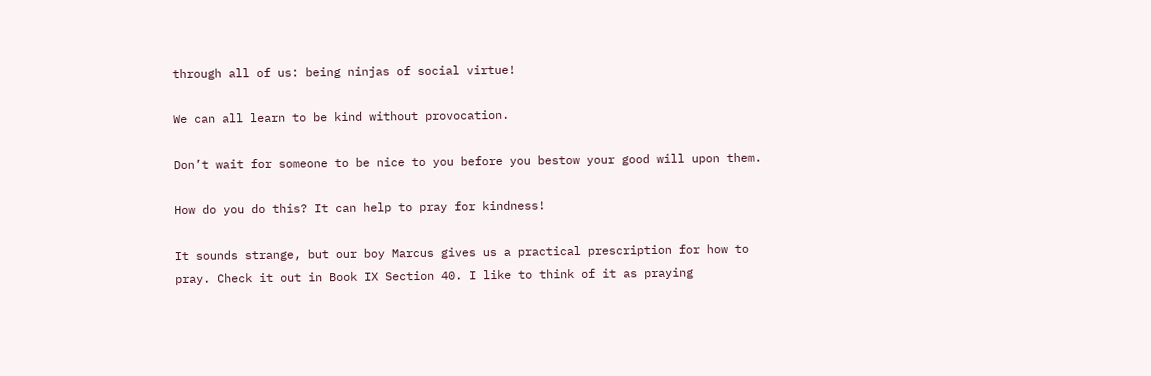through all of us: being ninjas of social virtue!

We can all learn to be kind without provocation.

Don’t wait for someone to be nice to you before you bestow your good will upon them.

How do you do this? It can help to pray for kindness!

It sounds strange, but our boy Marcus gives us a practical prescription for how to pray. Check it out in Book IX Section 40. I like to think of it as praying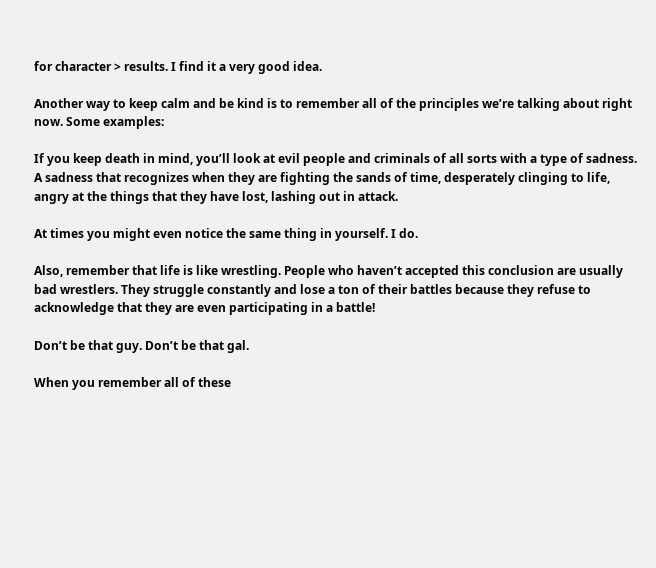for character > results. I find it a very good idea.

Another way to keep calm and be kind is to remember all of the principles we’re talking about right now. Some examples:

If you keep death in mind, you’ll look at evil people and criminals of all sorts with a type of sadness. A sadness that recognizes when they are fighting the sands of time, desperately clinging to life, angry at the things that they have lost, lashing out in attack.

At times you might even notice the same thing in yourself. I do.

Also, remember that life is like wrestling. People who haven’t accepted this conclusion are usually bad wrestlers. They struggle constantly and lose a ton of their battles because they refuse to acknowledge that they are even participating in a battle!

Don’t be that guy. Don’t be that gal.

When you remember all of these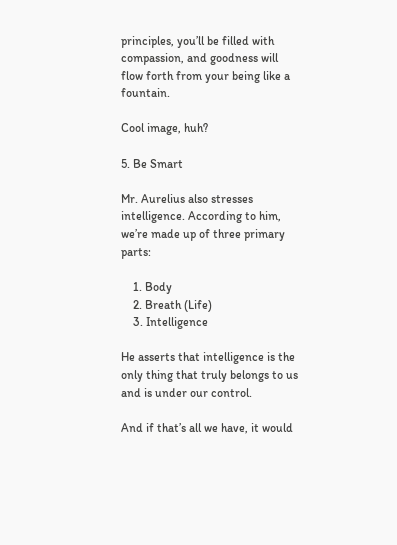principles, you’ll be filled with compassion, and goodness will flow forth from your being like a fountain.

Cool image, huh?

5. Be Smart

Mr. Aurelius also stresses intelligence. According to him, we’re made up of three primary parts:

    1. Body
    2. Breath (Life)
    3. Intelligence

He asserts that intelligence is the only thing that truly belongs to us and is under our control.

And if that’s all we have, it would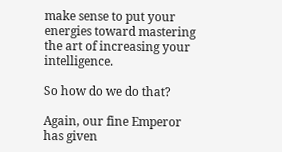make sense to put your energies toward mastering the art of increasing your intelligence.

So how do we do that?

Again, our fine Emperor has given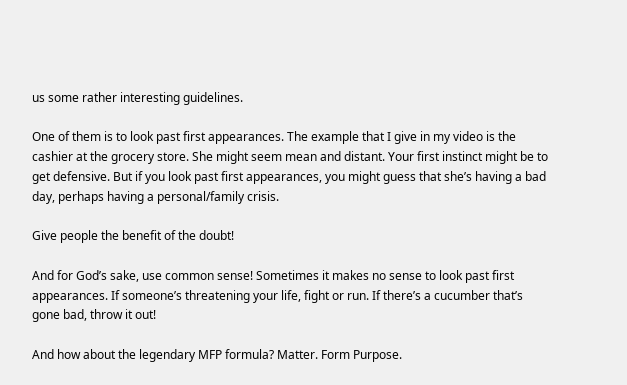us some rather interesting guidelines.

One of them is to look past first appearances. The example that I give in my video is the cashier at the grocery store. She might seem mean and distant. Your first instinct might be to get defensive. But if you look past first appearances, you might guess that she’s having a bad day, perhaps having a personal/family crisis.

Give people the benefit of the doubt!

And for God’s sake, use common sense! Sometimes it makes no sense to look past first appearances. If someone’s threatening your life, fight or run. If there’s a cucumber that’s gone bad, throw it out!

And how about the legendary MFP formula? Matter. Form Purpose.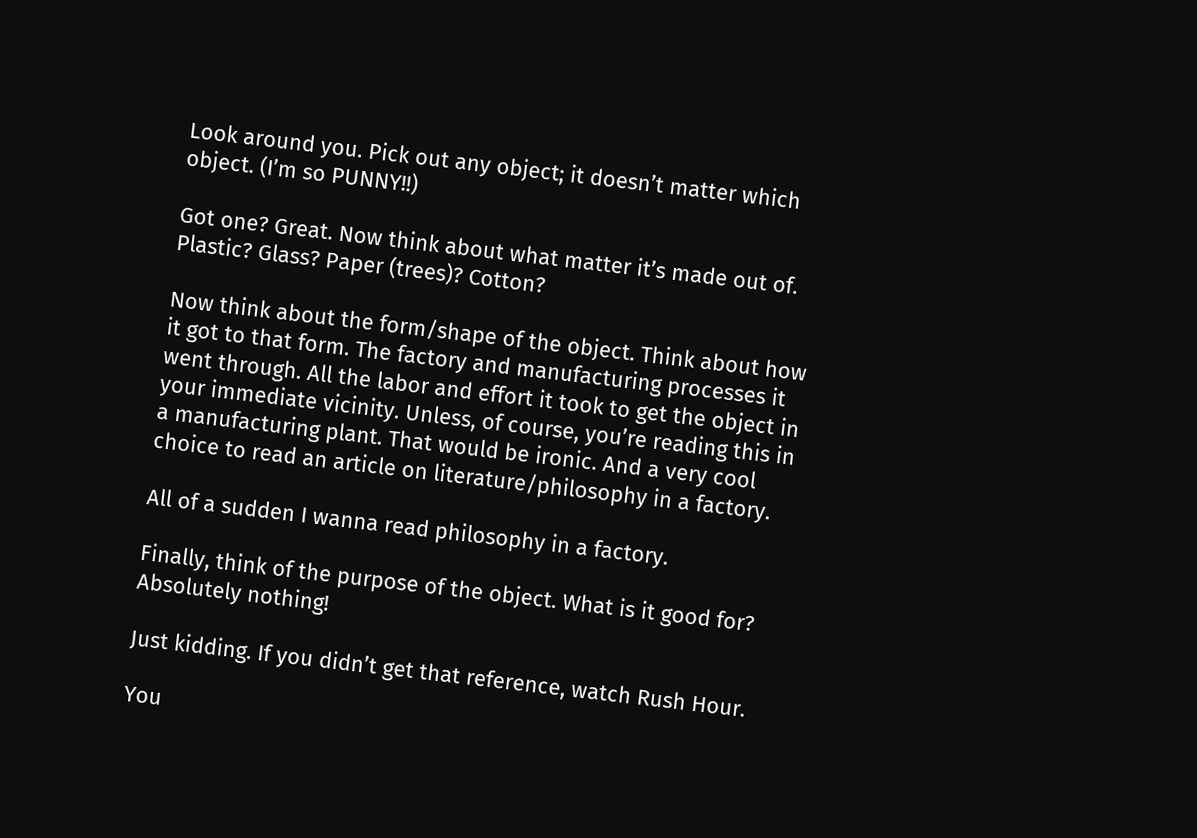Look around you. Pick out any object; it doesn’t matter which object. (I’m so PUNNY!!)

Got one? Great. Now think about what matter it’s made out of. Plastic? Glass? Paper (trees)? Cotton?

Now think about the form/shape of the object. Think about how it got to that form. The factory and manufacturing processes it went through. All the labor and effort it took to get the object in your immediate vicinity. Unless, of course, you’re reading this in a manufacturing plant. That would be ironic. And a very cool choice to read an article on literature/philosophy in a factory.

All of a sudden I wanna read philosophy in a factory.

Finally, think of the purpose of the object. What is it good for? Absolutely nothing!

Just kidding. If you didn’t get that reference, watch Rush Hour.

You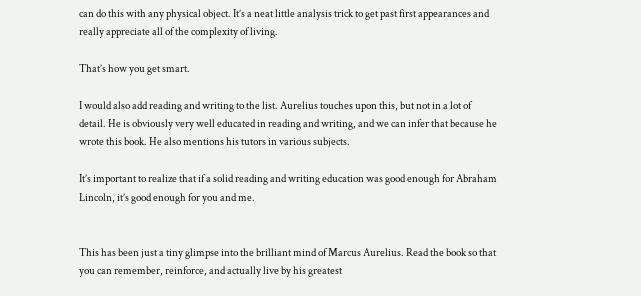can do this with any physical object. It’s a neat little analysis trick to get past first appearances and really appreciate all of the complexity of living.

That’s how you get smart.

I would also add reading and writing to the list. Aurelius touches upon this, but not in a lot of detail. He is obviously very well educated in reading and writing, and we can infer that because he wrote this book. He also mentions his tutors in various subjects.

It’s important to realize that if a solid reading and writing education was good enough for Abraham Lincoln, it’s good enough for you and me.


This has been just a tiny glimpse into the brilliant mind of Marcus Aurelius. Read the book so that you can remember, reinforce, and actually live by his greatest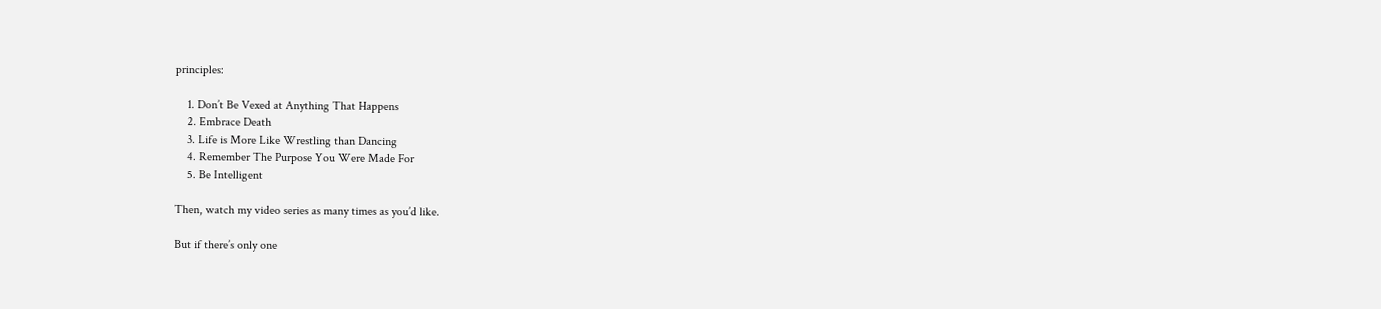principles:

    1. Don’t Be Vexed at Anything That Happens
    2. Embrace Death
    3. Life is More Like Wrestling than Dancing
    4. Remember The Purpose You Were Made For
    5. Be Intelligent

Then, watch my video series as many times as you’d like.

But if there’s only one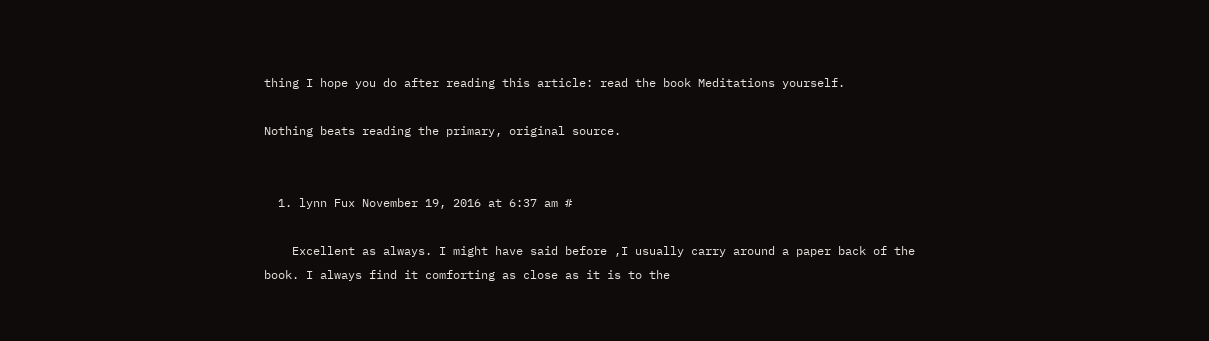thing I hope you do after reading this article: read the book Meditations yourself.

Nothing beats reading the primary, original source.


  1. lynn Fux November 19, 2016 at 6:37 am #

    Excellent as always. I might have said before ,I usually carry around a paper back of the book. I always find it comforting as close as it is to the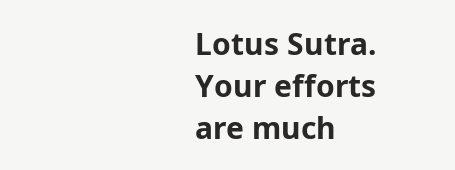Lotus Sutra. Your efforts are much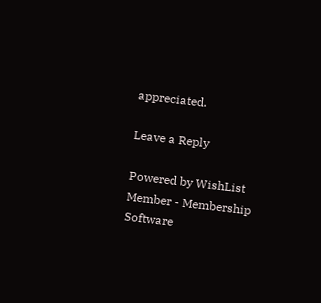appreciated.

Leave a Reply

Powered by WishList Member - Membership Software